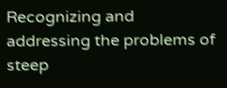Recognizing and addressing the problems of steep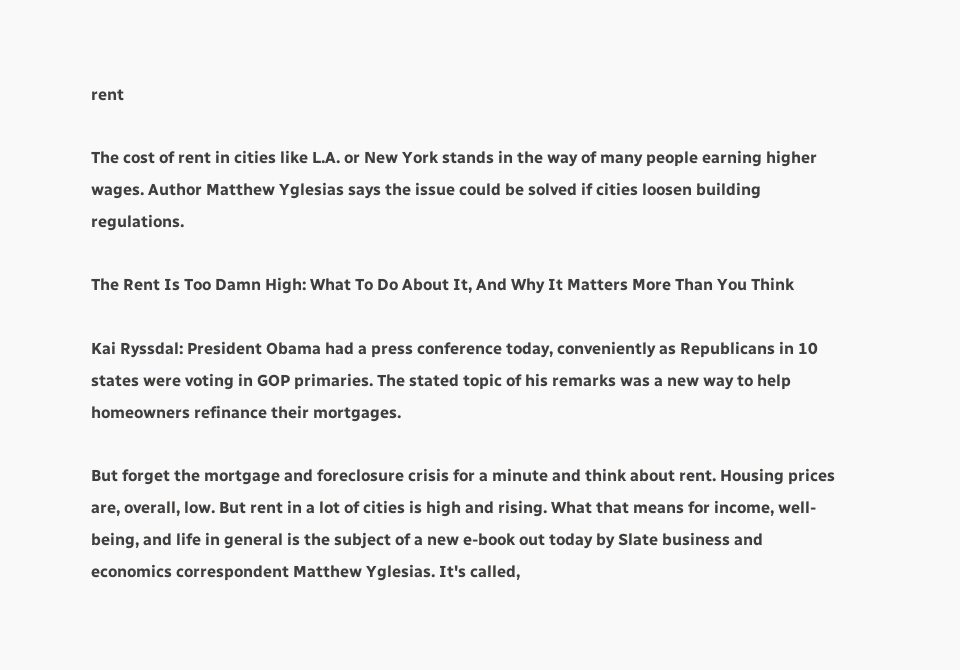rent

The cost of rent in cities like L.A. or New York stands in the way of many people earning higher wages. Author Matthew Yglesias says the issue could be solved if cities loosen building regulations.

The Rent Is Too Damn High: What To Do About It, And Why It Matters More Than You Think

Kai Ryssdal: President Obama had a press conference today, conveniently as Republicans in 10 states were voting in GOP primaries. The stated topic of his remarks was a new way to help homeowners refinance their mortgages.

But forget the mortgage and foreclosure crisis for a minute and think about rent. Housing prices are, overall, low. But rent in a lot of cities is high and rising. What that means for income, well-being, and life in general is the subject of a new e-book out today by Slate business and economics correspondent Matthew Yglesias. It's called,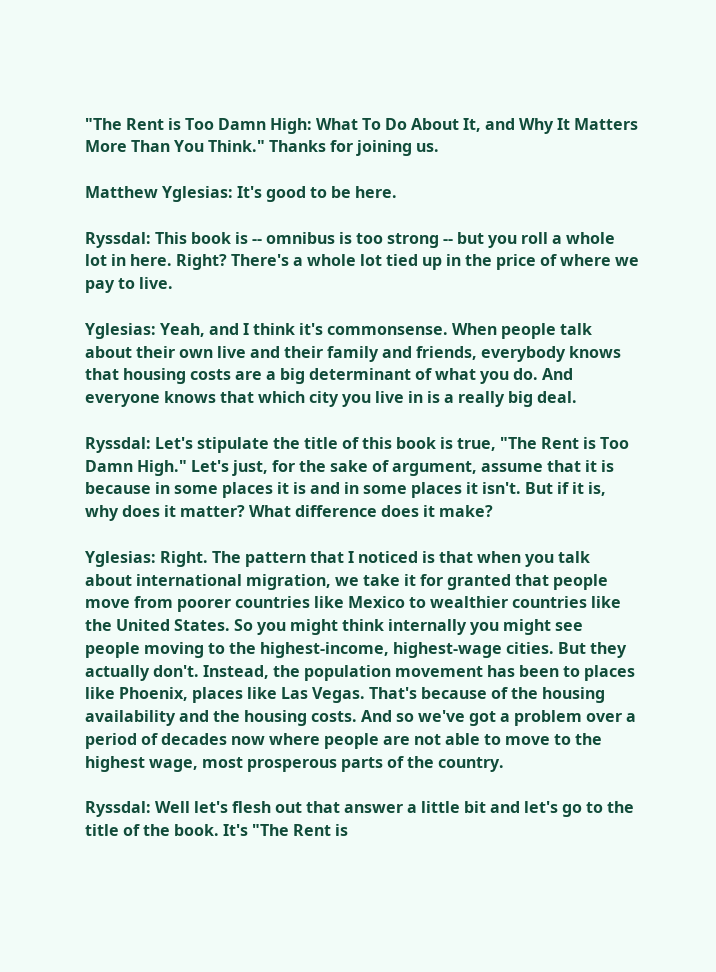"The Rent is Too Damn High: What To Do About It, and Why It Matters More Than You Think." Thanks for joining us.

Matthew Yglesias: It's good to be here.

Ryssdal: This book is -- omnibus is too strong -- but you roll a whole lot in here. Right? There's a whole lot tied up in the price of where we pay to live.

Yglesias: Yeah, and I think it's commonsense. When people talk about their own live and their family and friends, everybody knows that housing costs are a big determinant of what you do. And everyone knows that which city you live in is a really big deal.

Ryssdal: Let's stipulate the title of this book is true, "The Rent is Too Damn High." Let's just, for the sake of argument, assume that it is because in some places it is and in some places it isn't. But if it is, why does it matter? What difference does it make?

Yglesias: Right. The pattern that I noticed is that when you talk about international migration, we take it for granted that people move from poorer countries like Mexico to wealthier countries like the United States. So you might think internally you might see people moving to the highest-income, highest-wage cities. But they actually don't. Instead, the population movement has been to places like Phoenix, places like Las Vegas. That's because of the housing availability and the housing costs. And so we've got a problem over a period of decades now where people are not able to move to the highest wage, most prosperous parts of the country.

Ryssdal: Well let's flesh out that answer a little bit and let's go to the title of the book. It's "The Rent is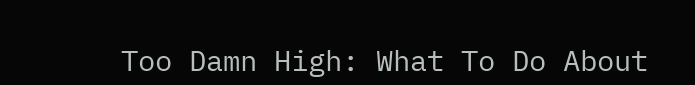Too Damn High: What To Do About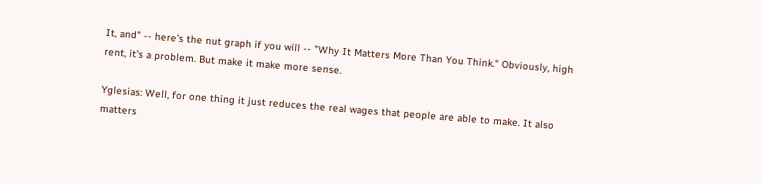It, and" -- here's the nut graph if you will -- "Why It Matters More Than You Think." Obviously, high rent, it's a problem. But make it make more sense.

Yglesias: Well, for one thing it just reduces the real wages that people are able to make. It also matters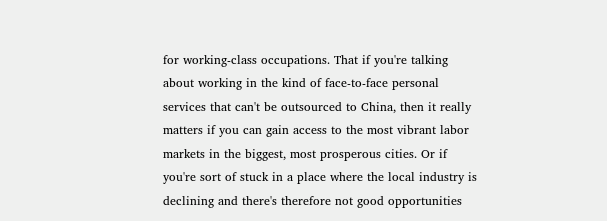for working-class occupations. That if you're talking about working in the kind of face-to-face personal services that can't be outsourced to China, then it really matters if you can gain access to the most vibrant labor markets in the biggest, most prosperous cities. Or if you're sort of stuck in a place where the local industry is declining and there's therefore not good opportunities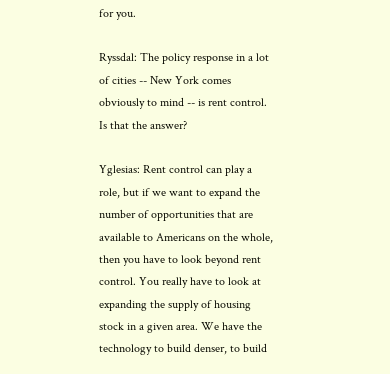for you.

Ryssdal: The policy response in a lot of cities -- New York comes obviously to mind -- is rent control. Is that the answer?

Yglesias: Rent control can play a role, but if we want to expand the number of opportunities that are available to Americans on the whole, then you have to look beyond rent control. You really have to look at expanding the supply of housing stock in a given area. We have the technology to build denser, to build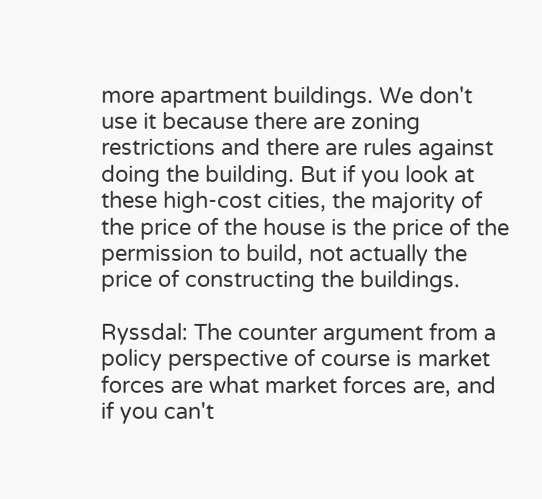more apartment buildings. We don't use it because there are zoning restrictions and there are rules against doing the building. But if you look at these high-cost cities, the majority of the price of the house is the price of the permission to build, not actually the price of constructing the buildings.

Ryssdal: The counter argument from a policy perspective of course is market forces are what market forces are, and if you can't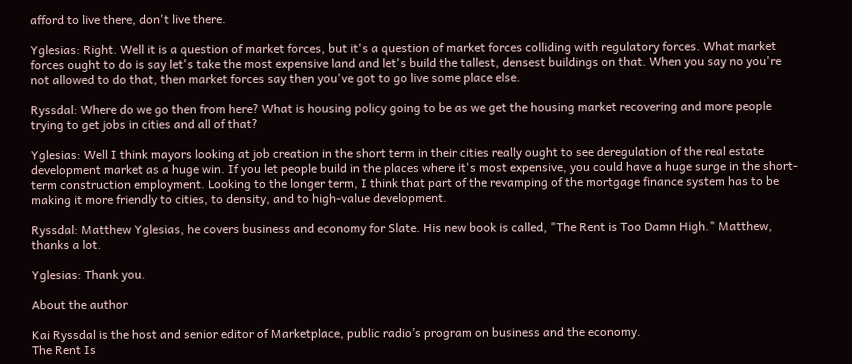afford to live there, don't live there.

Yglesias: Right. Well it is a question of market forces, but it's a question of market forces colliding with regulatory forces. What market forces ought to do is say let's take the most expensive land and let's build the tallest, densest buildings on that. When you say no you're not allowed to do that, then market forces say then you've got to go live some place else.

Ryssdal: Where do we go then from here? What is housing policy going to be as we get the housing market recovering and more people trying to get jobs in cities and all of that?

Yglesias: Well I think mayors looking at job creation in the short term in their cities really ought to see deregulation of the real estate development market as a huge win. If you let people build in the places where it's most expensive, you could have a huge surge in the short-term construction employment. Looking to the longer term, I think that part of the revamping of the mortgage finance system has to be making it more friendly to cities, to density, and to high-value development.

Ryssdal: Matthew Yglesias, he covers business and economy for Slate. His new book is called, "The Rent is Too Damn High." Matthew, thanks a lot.

Yglesias: Thank you.

About the author

Kai Ryssdal is the host and senior editor of Marketplace, public radio’s program on business and the economy.
The Rent Is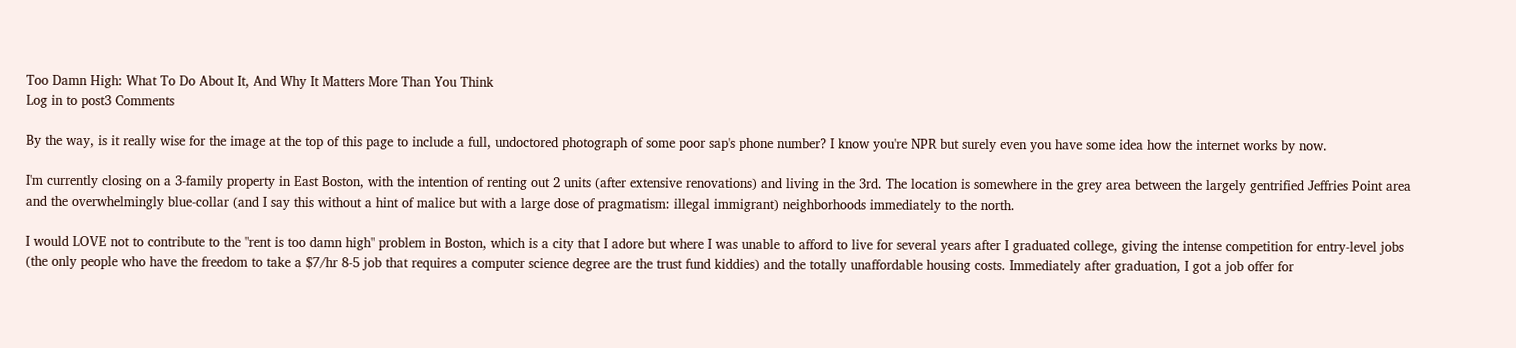Too Damn High: What To Do About It, And Why It Matters More Than You Think
Log in to post3 Comments

By the way, is it really wise for the image at the top of this page to include a full, undoctored photograph of some poor sap's phone number? I know you're NPR but surely even you have some idea how the internet works by now.

I'm currently closing on a 3-family property in East Boston, with the intention of renting out 2 units (after extensive renovations) and living in the 3rd. The location is somewhere in the grey area between the largely gentrified Jeffries Point area and the overwhelmingly blue-collar (and I say this without a hint of malice but with a large dose of pragmatism: illegal immigrant) neighborhoods immediately to the north.

I would LOVE not to contribute to the "rent is too damn high" problem in Boston, which is a city that I adore but where I was unable to afford to live for several years after I graduated college, giving the intense competition for entry-level jobs (the only people who have the freedom to take a $7/hr 8-5 job that requires a computer science degree are the trust fund kiddies) and the totally unaffordable housing costs. Immediately after graduation, I got a job offer for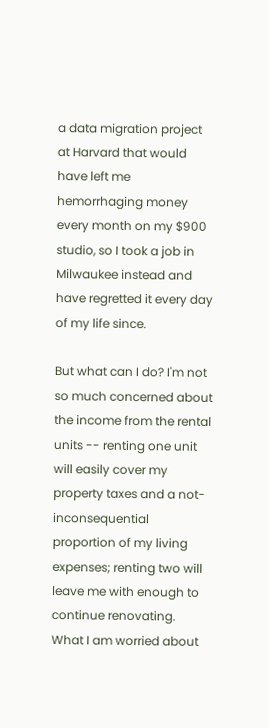a data migration project at Harvard that would have left me hemorrhaging money every month on my $900 studio, so I took a job in Milwaukee instead and have regretted it every day of my life since.

But what can I do? I'm not so much concerned about the income from the rental units -- renting one unit will easily cover my property taxes and a not-inconsequential proportion of my living expenses; renting two will leave me with enough to continue renovating. What I am worried about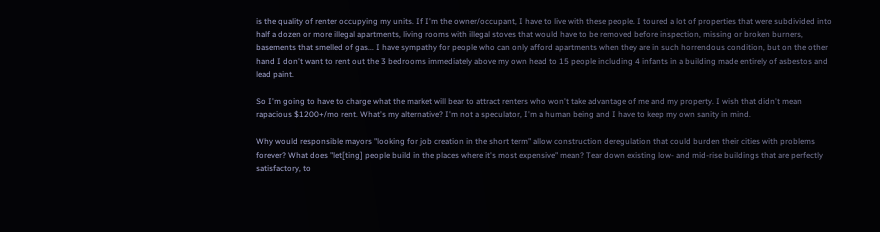is the quality of renter occupying my units. If I'm the owner/occupant, I have to live with these people. I toured a lot of properties that were subdivided into half a dozen or more illegal apartments, living rooms with illegal stoves that would have to be removed before inspection, missing or broken burners, basements that smelled of gas... I have sympathy for people who can only afford apartments when they are in such horrendous condition, but on the other hand I don't want to rent out the 3 bedrooms immediately above my own head to 15 people including 4 infants in a building made entirely of asbestos and lead paint.

So I'm going to have to charge what the market will bear to attract renters who won't take advantage of me and my property. I wish that didn't mean rapacious $1200+/mo rent. What's my alternative? I'm not a speculator, I'm a human being and I have to keep my own sanity in mind.

Why would responsible mayors "looking for job creation in the short term" allow construction deregulation that could burden their cities with problems forever? What does "let[ting] people build in the places where it's most expensive" mean? Tear down existing low- and mid-rise buildings that are perfectly satisfactory, to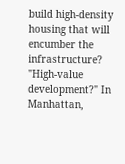build high-density housing that will encumber the infrastructure? "High-value development?" In Manhattan,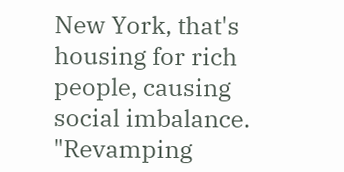New York, that's housing for rich people, causing social imbalance. "Revamping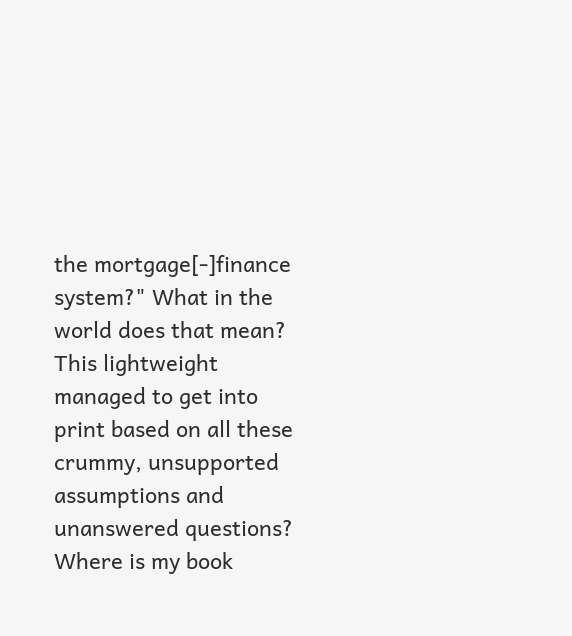the mortgage[-]finance system?" What in the world does that mean? This lightweight managed to get into print based on all these crummy, unsupported assumptions and unanswered questions? Where is my book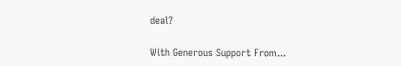deal?

With Generous Support From...